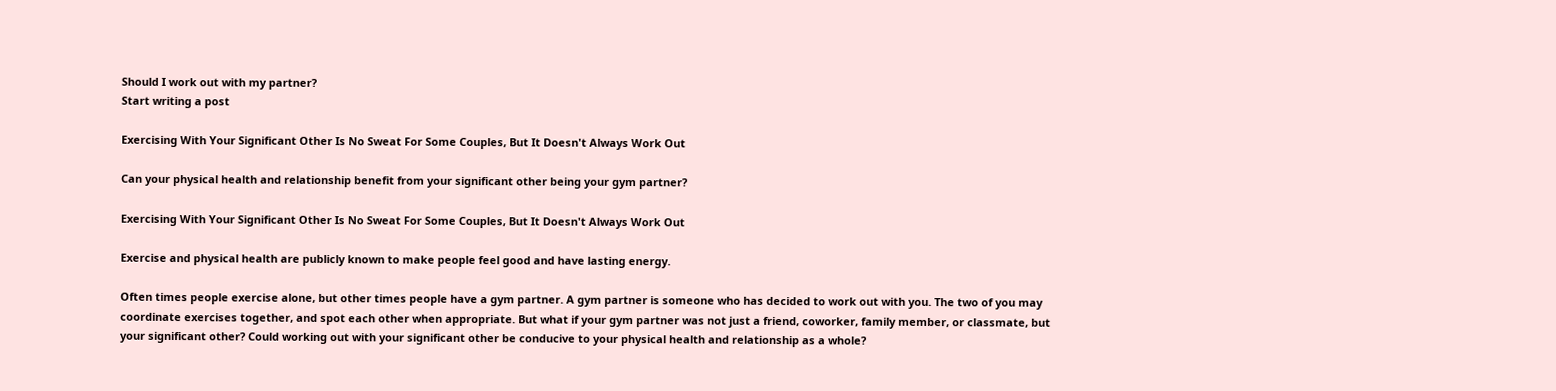Should I work out with my partner?
Start writing a post

Exercising With Your Significant Other Is No Sweat For Some Couples, But It Doesn't Always Work Out

Can your physical health and relationship benefit from your significant other being your gym partner?

Exercising With Your Significant Other Is No Sweat For Some Couples, But It Doesn't Always Work Out

Exercise and physical health are publicly known to make people feel good and have lasting energy.

Often times people exercise alone, but other times people have a gym partner. A gym partner is someone who has decided to work out with you. The two of you may coordinate exercises together, and spot each other when appropriate. But what if your gym partner was not just a friend, coworker, family member, or classmate, but your significant other? Could working out with your significant other be conducive to your physical health and relationship as a whole?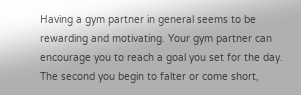Having a gym partner in general seems to be rewarding and motivating. Your gym partner can encourage you to reach a goal you set for the day. The second you begin to falter or come short,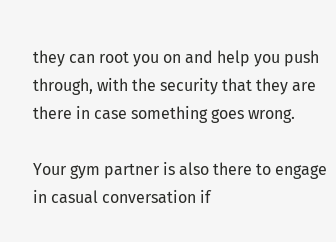they can root you on and help you push through, with the security that they are there in case something goes wrong.

Your gym partner is also there to engage in casual conversation if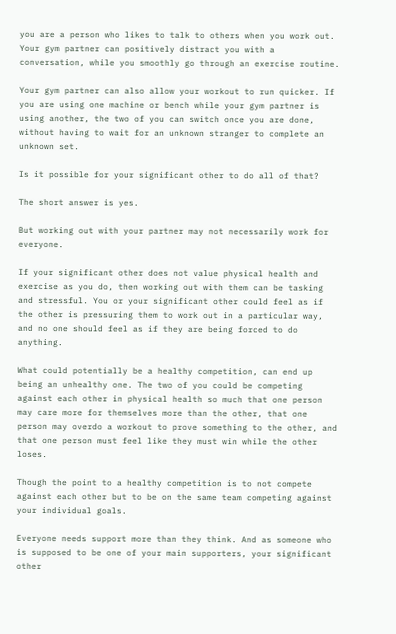you are a person who likes to talk to others when you work out. Your gym partner can positively distract you with a conversation, while you smoothly go through an exercise routine.

Your gym partner can also allow your workout to run quicker. If you are using one machine or bench while your gym partner is using another, the two of you can switch once you are done, without having to wait for an unknown stranger to complete an unknown set.

Is it possible for your significant other to do all of that?

The short answer is yes.

But working out with your partner may not necessarily work for everyone.

If your significant other does not value physical health and exercise as you do, then working out with them can be tasking and stressful. You or your significant other could feel as if the other is pressuring them to work out in a particular way, and no one should feel as if they are being forced to do anything.

What could potentially be a healthy competition, can end up being an unhealthy one. The two of you could be competing against each other in physical health so much that one person may care more for themselves more than the other, that one person may overdo a workout to prove something to the other, and that one person must feel like they must win while the other loses.

Though the point to a healthy competition is to not compete against each other but to be on the same team competing against your individual goals.

Everyone needs support more than they think. And as someone who is supposed to be one of your main supporters, your significant other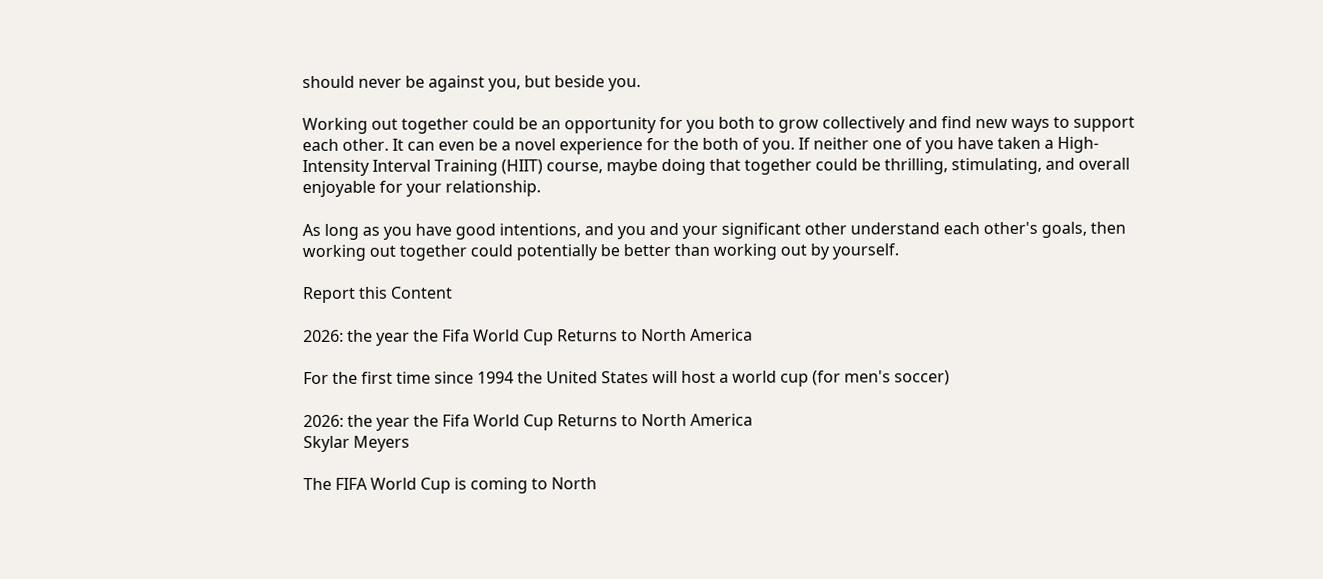should never be against you, but beside you.

Working out together could be an opportunity for you both to grow collectively and find new ways to support each other. It can even be a novel experience for the both of you. If neither one of you have taken a High-Intensity Interval Training (HIIT) course, maybe doing that together could be thrilling, stimulating, and overall enjoyable for your relationship.

As long as you have good intentions, and you and your significant other understand each other's goals, then working out together could potentially be better than working out by yourself.

Report this Content

2026: the year the Fifa World Cup Returns to North America

For the first time since 1994 the United States will host a world cup (for men's soccer)

2026: the year the Fifa World Cup Returns to North America
Skylar Meyers

The FIFA World Cup is coming to North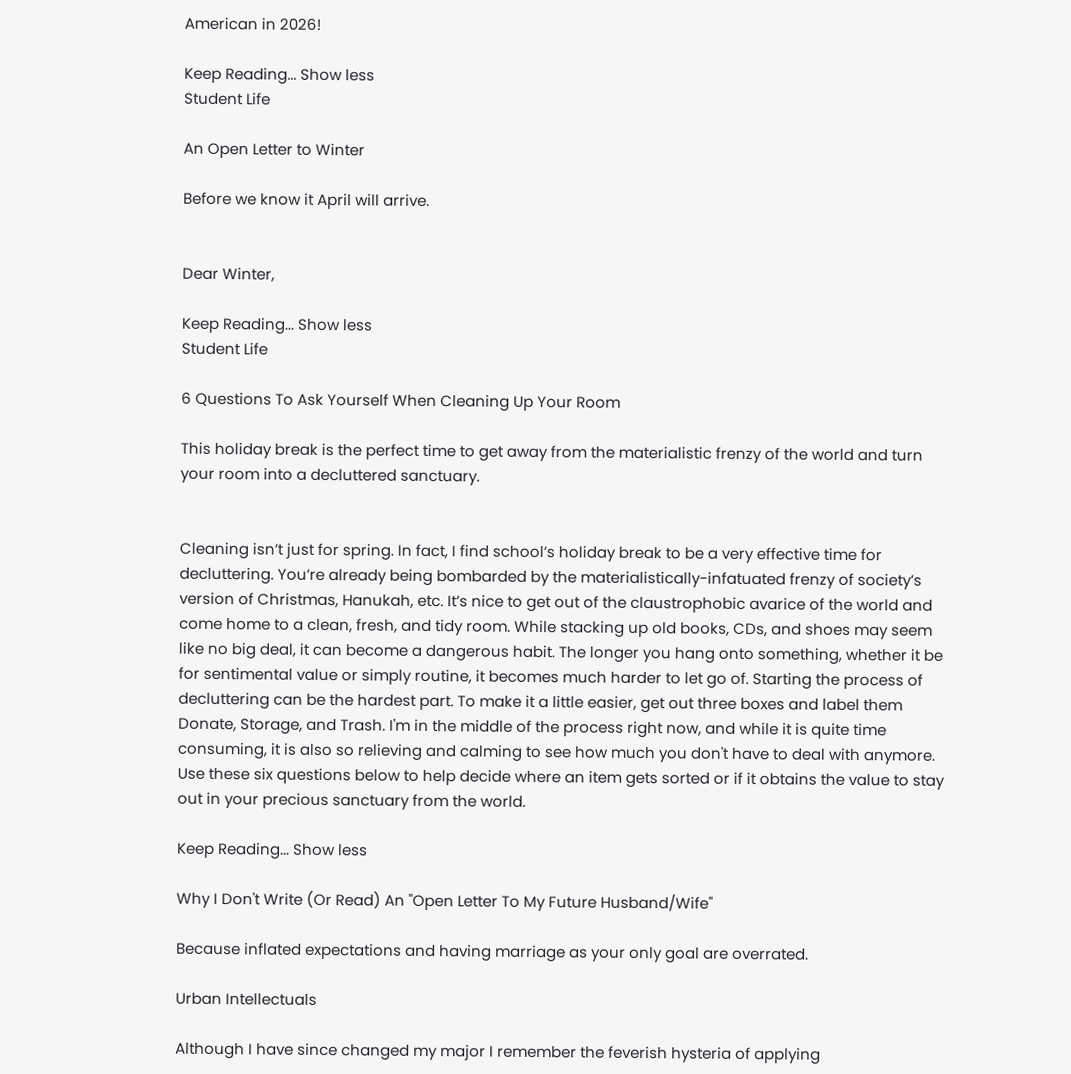American in 2026!

Keep Reading... Show less
Student Life

An Open Letter to Winter

Before we know it April will arrive.


Dear Winter,

Keep Reading... Show less
Student Life

6 Questions To Ask Yourself When Cleaning Up Your Room

This holiday break is the perfect time to get away from the materialistic frenzy of the world and turn your room into a decluttered sanctuary.


Cleaning isn’t just for spring. In fact, I find school’s holiday break to be a very effective time for decluttering. You’re already being bombarded by the materialistically-infatuated frenzy of society’s version of Christmas, Hanukah, etc. It’s nice to get out of the claustrophobic avarice of the world and come home to a clean, fresh, and tidy room. While stacking up old books, CDs, and shoes may seem like no big deal, it can become a dangerous habit. The longer you hang onto something, whether it be for sentimental value or simply routine, it becomes much harder to let go of. Starting the process of decluttering can be the hardest part. To make it a little easier, get out three boxes and label them Donate, Storage, and Trash. I'm in the middle of the process right now, and while it is quite time consuming, it is also so relieving and calming to see how much you don't have to deal with anymore. Use these six questions below to help decide where an item gets sorted or if it obtains the value to stay out in your precious sanctuary from the world.

Keep Reading... Show less

Why I Don't Write (Or Read) An "Open Letter To My Future Husband/Wife"

Because inflated expectations and having marriage as your only goal are overrated.

Urban Intellectuals

Although I have since changed my major I remember the feverish hysteria of applying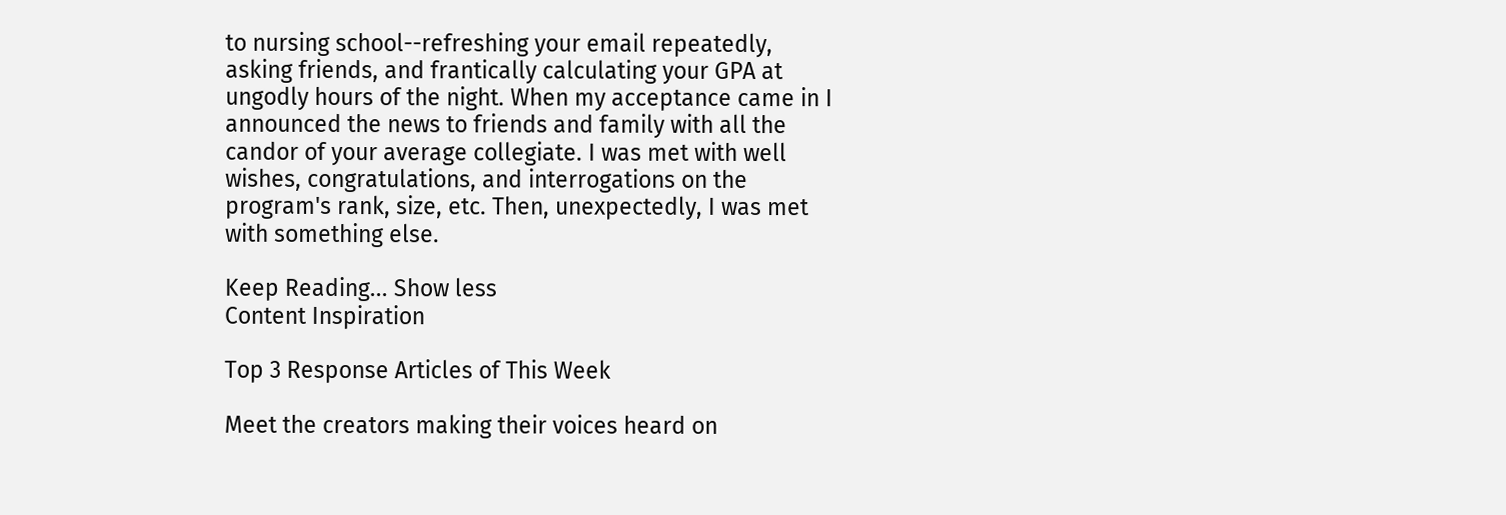to nursing school--refreshing your email repeatedly, asking friends, and frantically calculating your GPA at ungodly hours of the night. When my acceptance came in I announced the news to friends and family with all the candor of your average collegiate. I was met with well wishes, congratulations, and interrogations on the program's rank, size, etc. Then, unexpectedly, I was met with something else.

Keep Reading... Show less
Content Inspiration

Top 3 Response Articles of This Week

Meet the creators making their voices heard on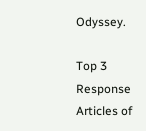Odyssey.

Top 3 Response Articles of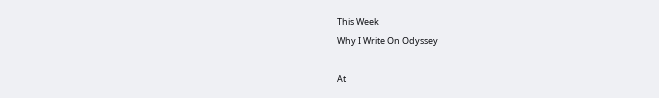This Week
Why I Write On Odyssey

At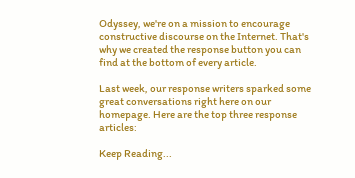Odyssey, we're on a mission to encourage constructive discourse on the Internet. That's why we created the response button you can find at the bottom of every article.

Last week, our response writers sparked some great conversations right here on our homepage. Here are the top three response articles:

Keep Reading...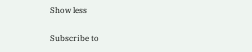Show less

Subscribe to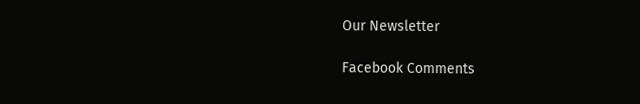Our Newsletter

Facebook Comments